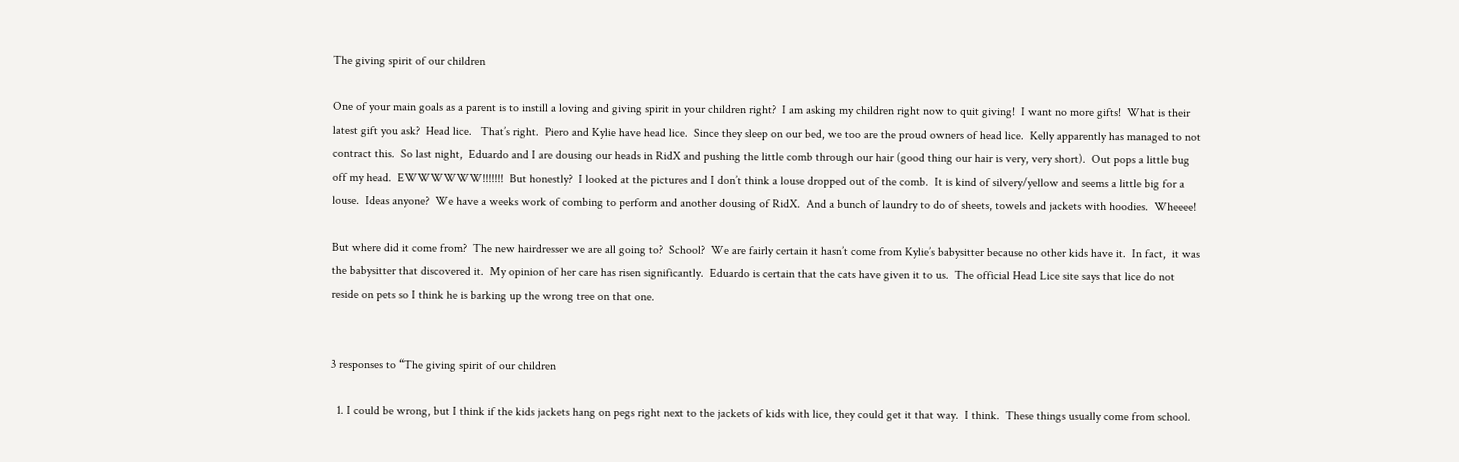The giving spirit of our children

One of your main goals as a parent is to instill a loving and giving spirit in your children right?  I am asking my children right now to quit giving!  I want no more gifts!  What is their latest gift you ask?  Head lice.   That’s right.  Piero and Kylie have head lice.  Since they sleep on our bed, we too are the proud owners of head lice.  Kelly apparently has managed to not contract this.  So last night,  Eduardo and I are dousing our heads in RidX and pushing the little comb through our hair (good thing our hair is very, very short).  Out pops a little bug off my head.  EWWWWWW!!!!!!!  But honestly?  I looked at the pictures and I don’t think a louse dropped out of the comb.  It is kind of silvery/yellow and seems a little big for a louse.  Ideas anyone?  We have a weeks work of combing to perform and another dousing of RidX.  And a bunch of laundry to do of sheets, towels and jackets with hoodies.  Wheeee!

But where did it come from?  The new hairdresser we are all going to?  School?  We are fairly certain it hasn’t come from Kylie’s babysitter because no other kids have it.  In fact,  it was the babysitter that discovered it.  My opinion of her care has risen significantly.  Eduardo is certain that the cats have given it to us.  The official Head Lice site says that lice do not reside on pets so I think he is barking up the wrong tree on that one.


3 responses to “The giving spirit of our children

  1. I could be wrong, but I think if the kids jackets hang on pegs right next to the jackets of kids with lice, they could get it that way.  I think.  These things usually come from school.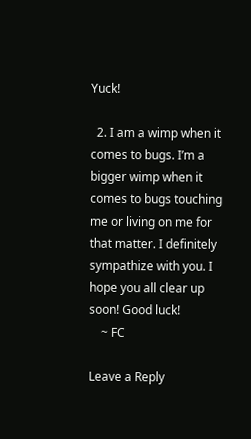Yuck!

  2. I am a wimp when it comes to bugs. I’m a bigger wimp when it comes to bugs touching me or living on me for that matter. I definitely sympathize with you. I hope you all clear up soon! Good luck!
    ~ FC

Leave a Reply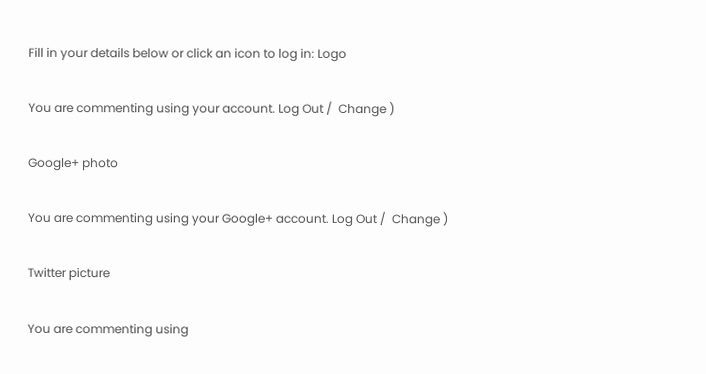Fill in your details below or click an icon to log in: Logo

You are commenting using your account. Log Out /  Change )

Google+ photo

You are commenting using your Google+ account. Log Out /  Change )

Twitter picture

You are commenting using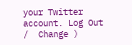your Twitter account. Log Out /  Change )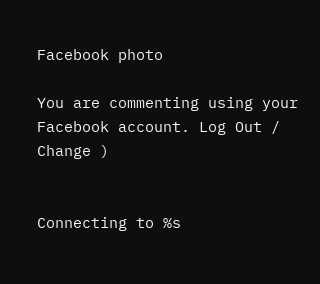Facebook photo

You are commenting using your Facebook account. Log Out /  Change )


Connecting to %s